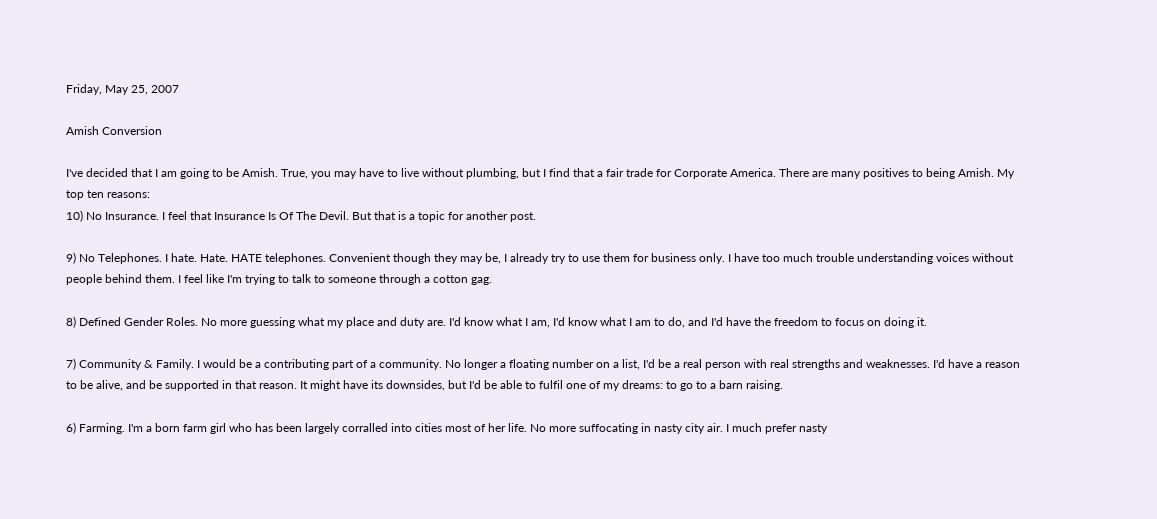Friday, May 25, 2007

Amish Conversion

I've decided that I am going to be Amish. True, you may have to live without plumbing, but I find that a fair trade for Corporate America. There are many positives to being Amish. My top ten reasons:
10) No Insurance. I feel that Insurance Is Of The Devil. But that is a topic for another post.

9) No Telephones. I hate. Hate. HATE telephones. Convenient though they may be, I already try to use them for business only. I have too much trouble understanding voices without people behind them. I feel like I'm trying to talk to someone through a cotton gag.

8) Defined Gender Roles. No more guessing what my place and duty are. I'd know what I am, I'd know what I am to do, and I'd have the freedom to focus on doing it.

7) Community & Family. I would be a contributing part of a community. No longer a floating number on a list, I'd be a real person with real strengths and weaknesses. I'd have a reason to be alive, and be supported in that reason. It might have its downsides, but I'd be able to fulfil one of my dreams: to go to a barn raising.

6) Farming. I'm a born farm girl who has been largely corralled into cities most of her life. No more suffocating in nasty city air. I much prefer nasty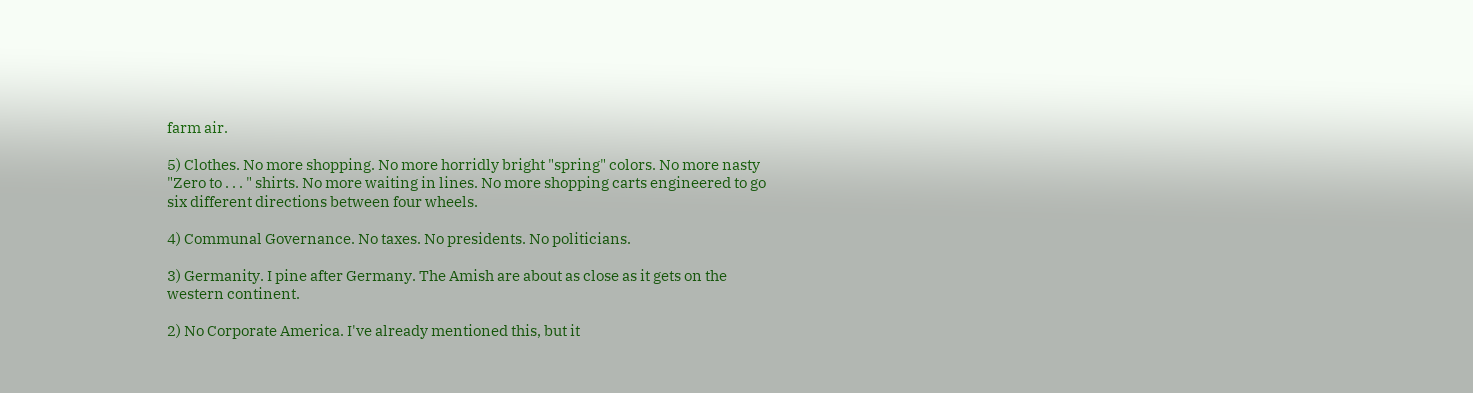farm air.

5) Clothes. No more shopping. No more horridly bright "spring" colors. No more nasty "Zero to . . . " shirts. No more waiting in lines. No more shopping carts engineered to go six different directions between four wheels.

4) Communal Governance. No taxes. No presidents. No politicians.

3) Germanity. I pine after Germany. The Amish are about as close as it gets on the western continent.

2) No Corporate America. I've already mentioned this, but it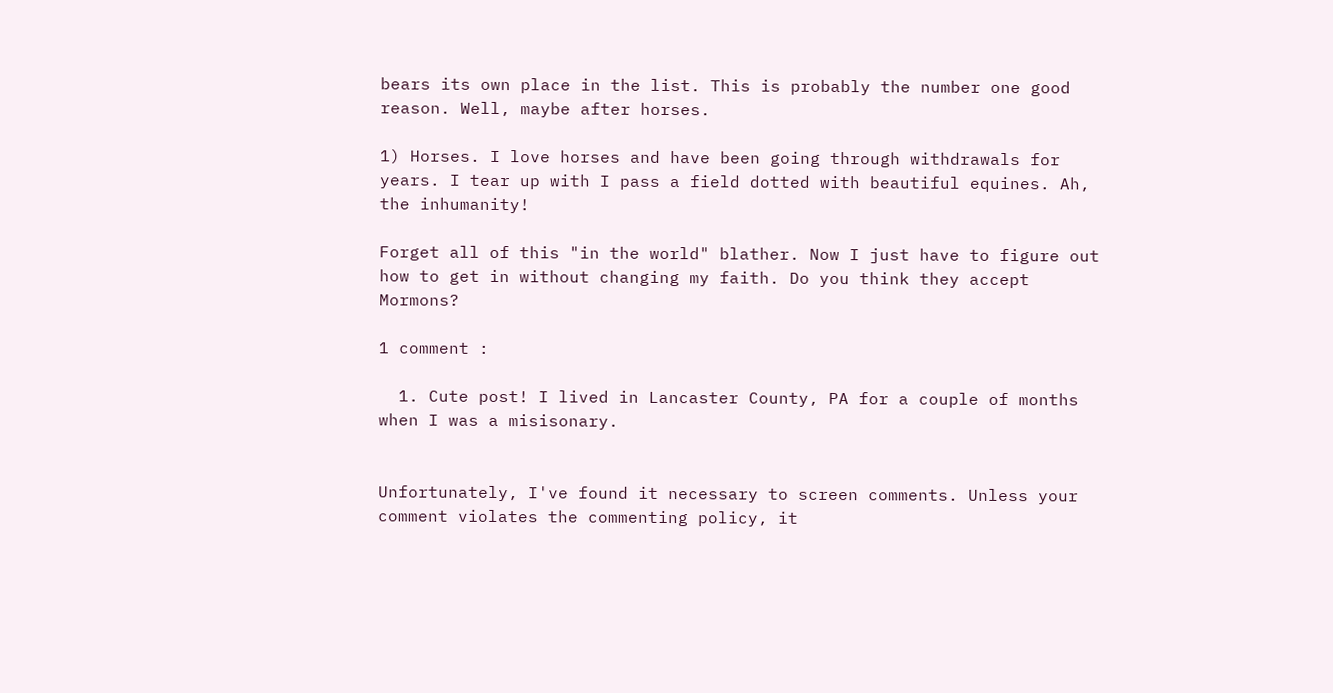bears its own place in the list. This is probably the number one good reason. Well, maybe after horses.

1) Horses. I love horses and have been going through withdrawals for years. I tear up with I pass a field dotted with beautiful equines. Ah, the inhumanity!

Forget all of this "in the world" blather. Now I just have to figure out how to get in without changing my faith. Do you think they accept Mormons?

1 comment :

  1. Cute post! I lived in Lancaster County, PA for a couple of months when I was a misisonary.


Unfortunately, I've found it necessary to screen comments. Unless your comment violates the commenting policy, it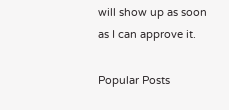will show up as soon as I can approve it.

Popular Posts